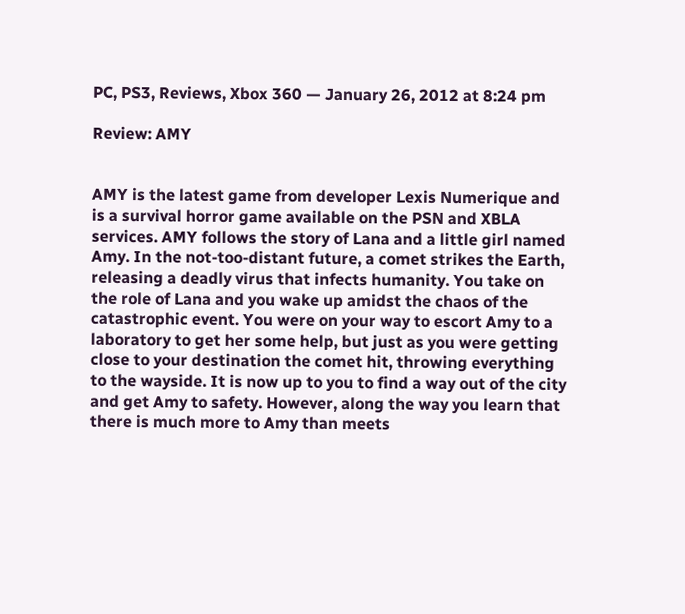PC, PS3, Reviews, Xbox 360 — January 26, 2012 at 8:24 pm

Review: AMY


AMY is the latest game from developer Lexis Numerique and is a survival horror game available on the PSN and XBLA services. AMY follows the story of Lana and a little girl named Amy. In the not-too-distant future, a comet strikes the Earth, releasing a deadly virus that infects humanity. You take on the role of Lana and you wake up amidst the chaos of the catastrophic event. You were on your way to escort Amy to a laboratory to get her some help, but just as you were getting close to your destination the comet hit, throwing everything to the wayside. It is now up to you to find a way out of the city and get Amy to safety. However, along the way you learn that there is much more to Amy than meets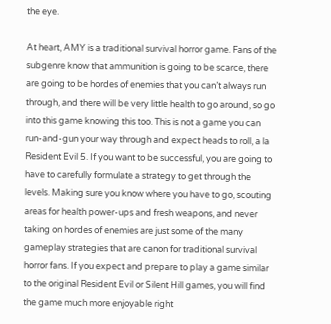the eye.

At heart, AMY is a traditional survival horror game. Fans of the subgenre know that ammunition is going to be scarce, there are going to be hordes of enemies that you can’t always run through, and there will be very little health to go around, so go into this game knowing this too. This is not a game you can run-and-gun your way through and expect heads to roll, a la Resident Evil 5. If you want to be successful, you are going to have to carefully formulate a strategy to get through the levels. Making sure you know where you have to go, scouting areas for health power-ups and fresh weapons, and never taking on hordes of enemies are just some of the many gameplay strategies that are canon for traditional survival horror fans. If you expect and prepare to play a game similar to the original Resident Evil or Silent Hill games, you will find the game much more enjoyable right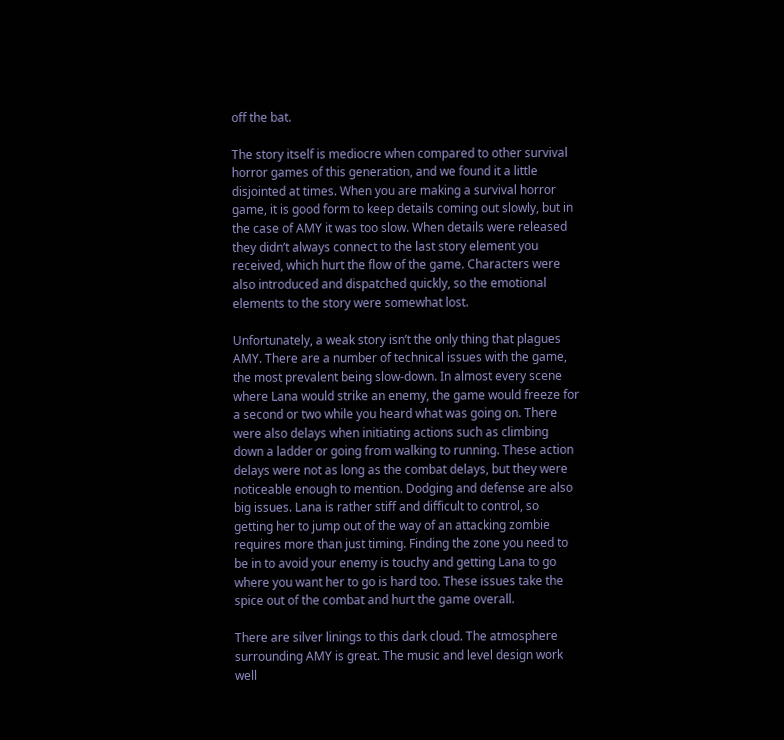off the bat.

The story itself is mediocre when compared to other survival horror games of this generation, and we found it a little disjointed at times. When you are making a survival horror game, it is good form to keep details coming out slowly, but in the case of AMY it was too slow. When details were released they didn’t always connect to the last story element you received, which hurt the flow of the game. Characters were also introduced and dispatched quickly, so the emotional elements to the story were somewhat lost.

Unfortunately, a weak story isn’t the only thing that plagues AMY. There are a number of technical issues with the game, the most prevalent being slow-down. In almost every scene where Lana would strike an enemy, the game would freeze for a second or two while you heard what was going on. There were also delays when initiating actions such as climbing down a ladder or going from walking to running. These action delays were not as long as the combat delays, but they were noticeable enough to mention. Dodging and defense are also big issues. Lana is rather stiff and difficult to control, so getting her to jump out of the way of an attacking zombie requires more than just timing. Finding the zone you need to be in to avoid your enemy is touchy and getting Lana to go where you want her to go is hard too. These issues take the spice out of the combat and hurt the game overall.

There are silver linings to this dark cloud. The atmosphere surrounding AMY is great. The music and level design work well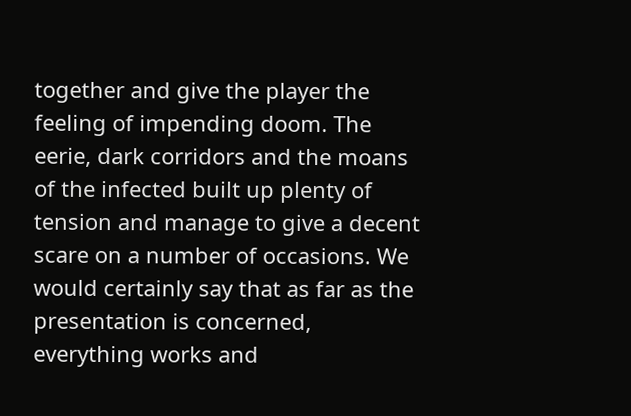together and give the player the feeling of impending doom. The eerie, dark corridors and the moans of the infected built up plenty of tension and manage to give a decent scare on a number of occasions. We would certainly say that as far as the presentation is concerned, everything works and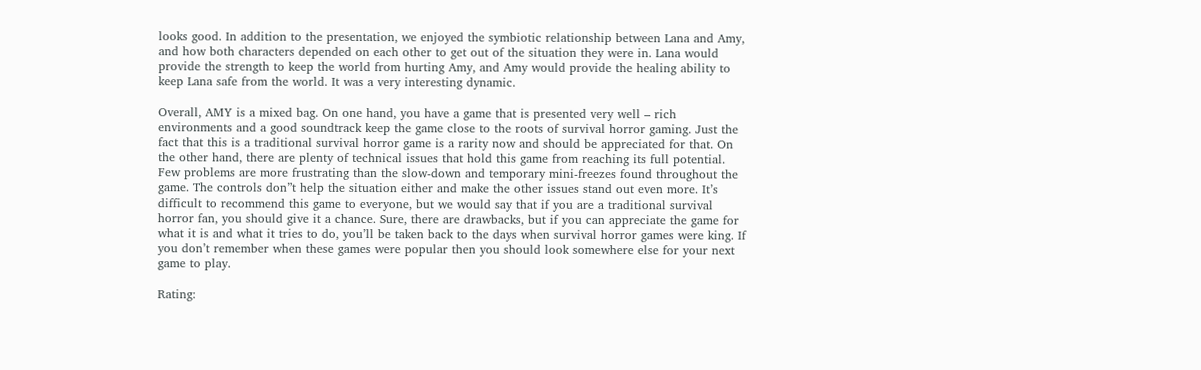looks good. In addition to the presentation, we enjoyed the symbiotic relationship between Lana and Amy, and how both characters depended on each other to get out of the situation they were in. Lana would provide the strength to keep the world from hurting Amy, and Amy would provide the healing ability to keep Lana safe from the world. It was a very interesting dynamic.

Overall, AMY is a mixed bag. On one hand, you have a game that is presented very well – rich environments and a good soundtrack keep the game close to the roots of survival horror gaming. Just the fact that this is a traditional survival horror game is a rarity now and should be appreciated for that. On the other hand, there are plenty of technical issues that hold this game from reaching its full potential. Few problems are more frustrating than the slow-down and temporary mini-freezes found throughout the game. The controls don”t help the situation either and make the other issues stand out even more. It’s difficult to recommend this game to everyone, but we would say that if you are a traditional survival horror fan, you should give it a chance. Sure, there are drawbacks, but if you can appreciate the game for what it is and what it tries to do, you’ll be taken back to the days when survival horror games were king. If you don’t remember when these games were popular then you should look somewhere else for your next game to play.

Rating: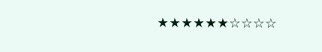★★★★★★☆☆☆☆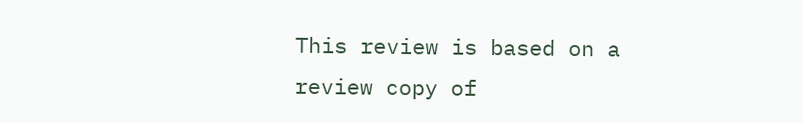This review is based on a review copy of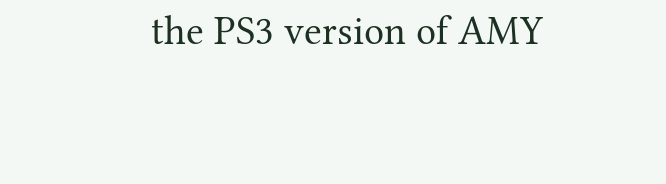the PS3 version of AMY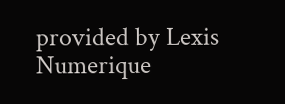provided by Lexis Numerique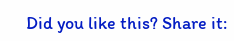Did you like this? Share it: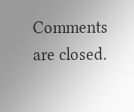Comments are closed.